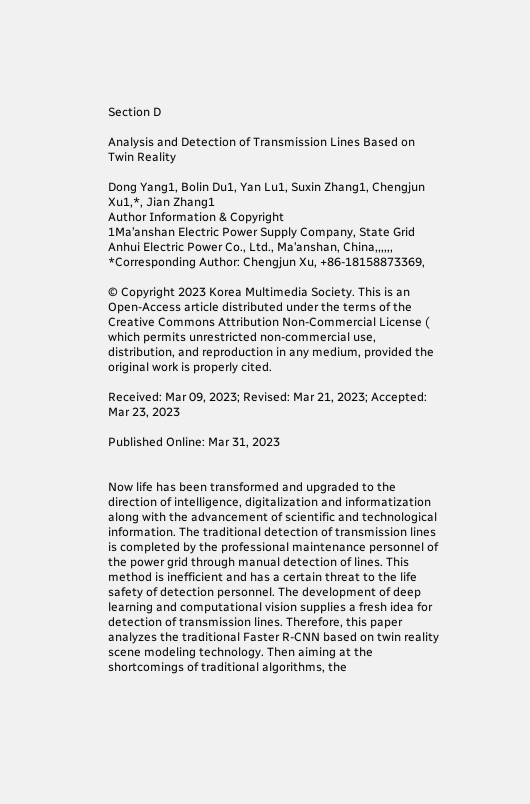Section D

Analysis and Detection of Transmission Lines Based on Twin Reality

Dong Yang1, Bolin Du1, Yan Lu1, Suxin Zhang1, Chengjun Xu1,*, Jian Zhang1
Author Information & Copyright
1Ma’anshan Electric Power Supply Company, State Grid Anhui Electric Power Co., Ltd., Ma’anshan, China,,,,,,
*Corresponding Author: Chengjun Xu, +86-18158873369,

© Copyright 2023 Korea Multimedia Society. This is an Open-Access article distributed under the terms of the Creative Commons Attribution Non-Commercial License ( which permits unrestricted non-commercial use, distribution, and reproduction in any medium, provided the original work is properly cited.

Received: Mar 09, 2023; Revised: Mar 21, 2023; Accepted: Mar 23, 2023

Published Online: Mar 31, 2023


Now life has been transformed and upgraded to the direction of intelligence, digitalization and informatization along with the advancement of scientific and technological information. The traditional detection of transmission lines is completed by the professional maintenance personnel of the power grid through manual detection of lines. This method is inefficient and has a certain threat to the life safety of detection personnel. The development of deep learning and computational vision supplies a fresh idea for detection of transmission lines. Therefore, this paper analyzes the traditional Faster R-CNN based on twin reality scene modeling technology. Then aiming at the shortcomings of traditional algorithms, the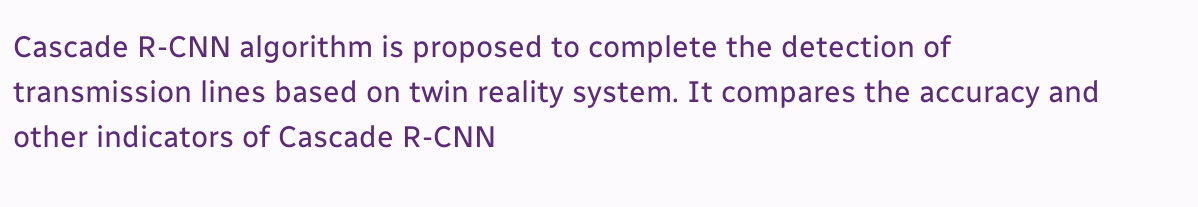Cascade R-CNN algorithm is proposed to complete the detection of transmission lines based on twin reality system. It compares the accuracy and other indicators of Cascade R-CNN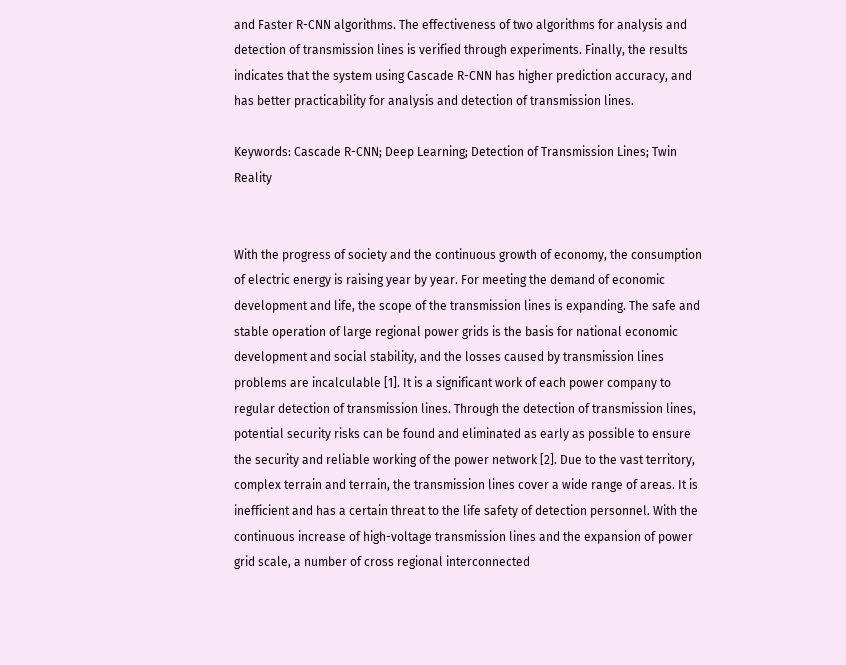and Faster R-CNN algorithms. The effectiveness of two algorithms for analysis and detection of transmission lines is verified through experiments. Finally, the results indicates that the system using Cascade R-CNN has higher prediction accuracy, and has better practicability for analysis and detection of transmission lines.

Keywords: Cascade R-CNN; Deep Learning; Detection of Transmission Lines; Twin Reality


With the progress of society and the continuous growth of economy, the consumption of electric energy is raising year by year. For meeting the demand of economic development and life, the scope of the transmission lines is expanding. The safe and stable operation of large regional power grids is the basis for national economic development and social stability, and the losses caused by transmission lines problems are incalculable [1]. It is a significant work of each power company to regular detection of transmission lines. Through the detection of transmission lines, potential security risks can be found and eliminated as early as possible to ensure the security and reliable working of the power network [2]. Due to the vast territory, complex terrain and terrain, the transmission lines cover a wide range of areas. It is inefficient and has a certain threat to the life safety of detection personnel. With the continuous increase of high-voltage transmission lines and the expansion of power grid scale, a number of cross regional interconnected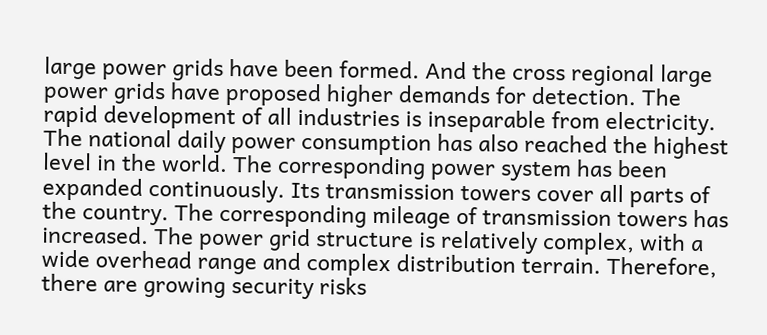large power grids have been formed. And the cross regional large power grids have proposed higher demands for detection. The rapid development of all industries is inseparable from electricity. The national daily power consumption has also reached the highest level in the world. The corresponding power system has been expanded continuously. Its transmission towers cover all parts of the country. The corresponding mileage of transmission towers has increased. The power grid structure is relatively complex, with a wide overhead range and complex distribution terrain. Therefore, there are growing security risks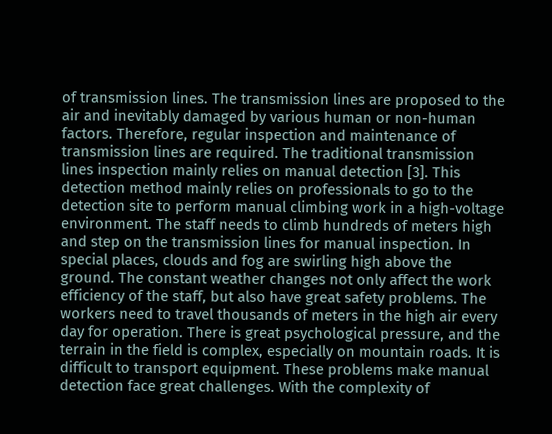of transmission lines. The transmission lines are proposed to the air and inevitably damaged by various human or non-human factors. Therefore, regular inspection and maintenance of transmission lines are required. The traditional transmission lines inspection mainly relies on manual detection [3]. This detection method mainly relies on professionals to go to the detection site to perform manual climbing work in a high-voltage environment. The staff needs to climb hundreds of meters high and step on the transmission lines for manual inspection. In special places, clouds and fog are swirling high above the ground. The constant weather changes not only affect the work efficiency of the staff, but also have great safety problems. The workers need to travel thousands of meters in the high air every day for operation. There is great psychological pressure, and the terrain in the field is complex, especially on mountain roads. It is difficult to transport equipment. These problems make manual detection face great challenges. With the complexity of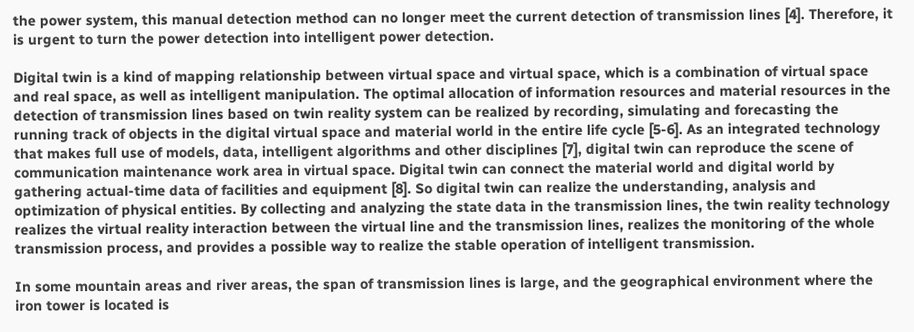the power system, this manual detection method can no longer meet the current detection of transmission lines [4]. Therefore, it is urgent to turn the power detection into intelligent power detection.

Digital twin is a kind of mapping relationship between virtual space and virtual space, which is a combination of virtual space and real space, as well as intelligent manipulation. The optimal allocation of information resources and material resources in the detection of transmission lines based on twin reality system can be realized by recording, simulating and forecasting the running track of objects in the digital virtual space and material world in the entire life cycle [5-6]. As an integrated technology that makes full use of models, data, intelligent algorithms and other disciplines [7], digital twin can reproduce the scene of communication maintenance work area in virtual space. Digital twin can connect the material world and digital world by gathering actual-time data of facilities and equipment [8]. So digital twin can realize the understanding, analysis and optimization of physical entities. By collecting and analyzing the state data in the transmission lines, the twin reality technology realizes the virtual reality interaction between the virtual line and the transmission lines, realizes the monitoring of the whole transmission process, and provides a possible way to realize the stable operation of intelligent transmission.

In some mountain areas and river areas, the span of transmission lines is large, and the geographical environment where the iron tower is located is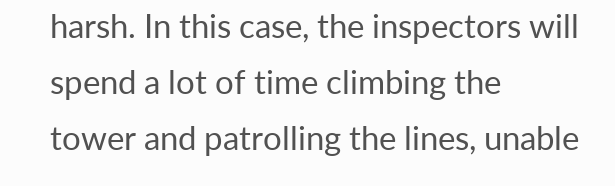harsh. In this case, the inspectors will spend a lot of time climbing the tower and patrolling the lines, unable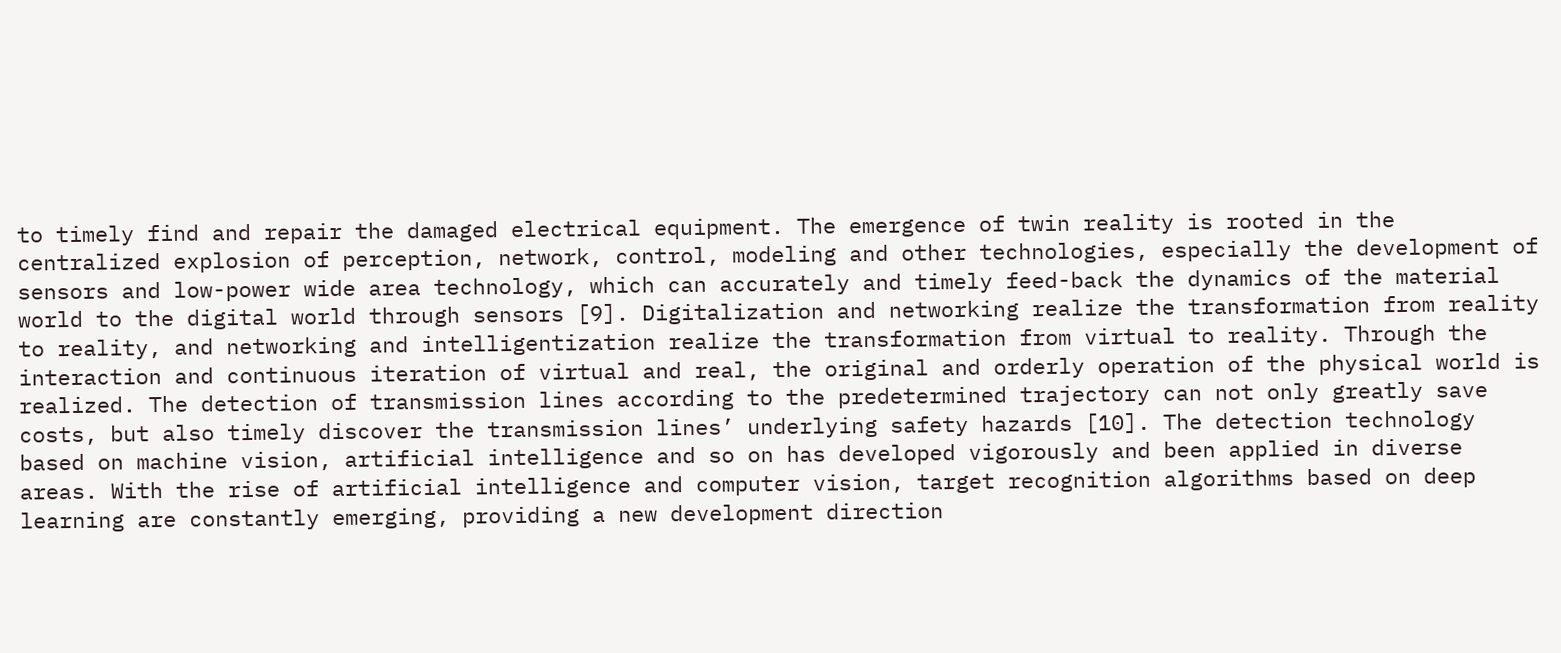to timely find and repair the damaged electrical equipment. The emergence of twin reality is rooted in the centralized explosion of perception, network, control, modeling and other technologies, especially the development of sensors and low-power wide area technology, which can accurately and timely feed-back the dynamics of the material world to the digital world through sensors [9]. Digitalization and networking realize the transformation from reality to reality, and networking and intelligentization realize the transformation from virtual to reality. Through the interaction and continuous iteration of virtual and real, the original and orderly operation of the physical world is realized. The detection of transmission lines according to the predetermined trajectory can not only greatly save costs, but also timely discover the transmission lines’ underlying safety hazards [10]. The detection technology based on machine vision, artificial intelligence and so on has developed vigorously and been applied in diverse areas. With the rise of artificial intelligence and computer vision, target recognition algorithms based on deep learning are constantly emerging, providing a new development direction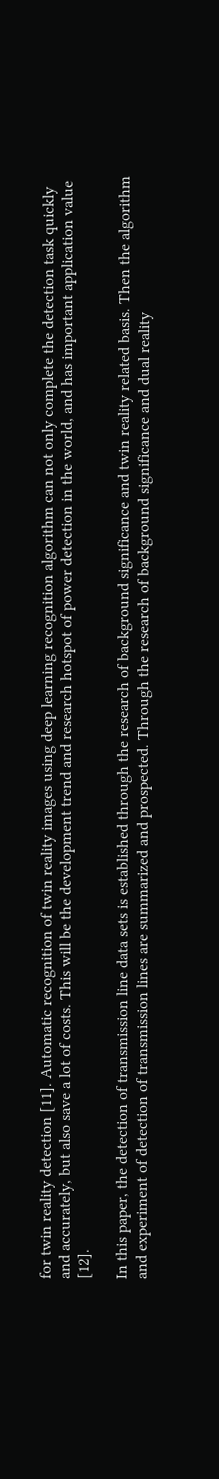for twin reality detection [11]. Automatic recognition of twin reality images using deep learning recognition algorithm can not only complete the detection task quickly and accurately, but also save a lot of costs. This will be the development trend and research hotspot of power detection in the world, and has important application value [12].

In this paper, the detection of transmission line data sets is established through the research of background significance and twin reality related basis. Then the algorithm and experiment of detection of transmission lines are summarized and prospected. Through the research of background significance and dual reality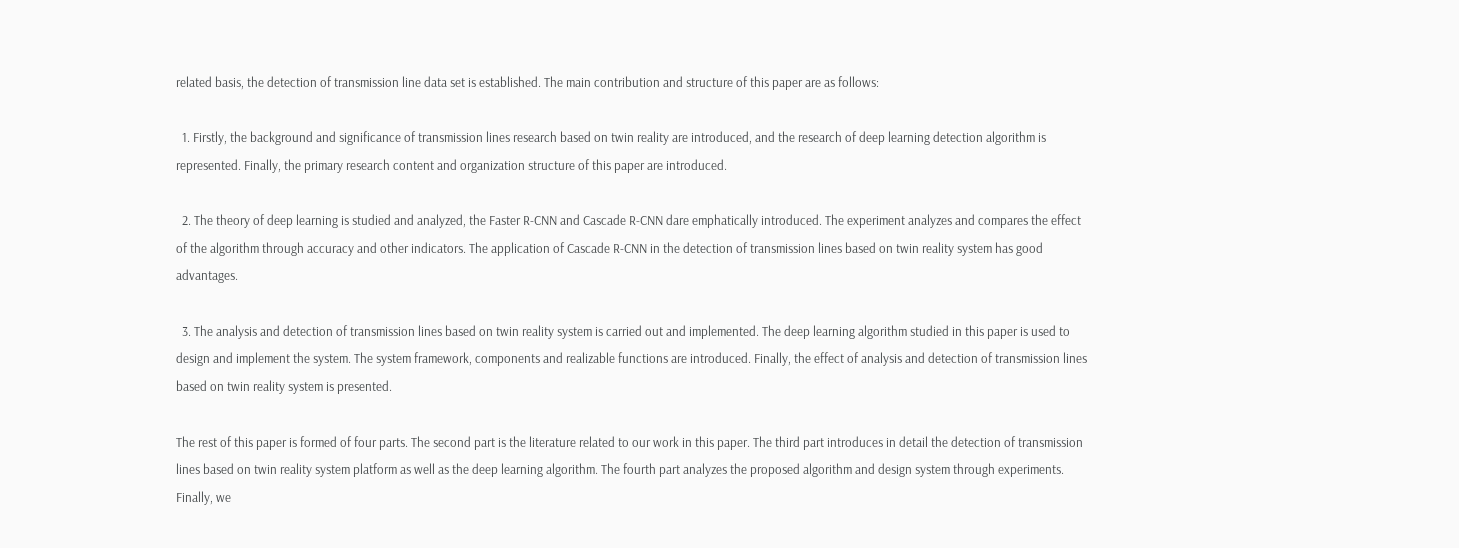related basis, the detection of transmission line data set is established. The main contribution and structure of this paper are as follows:

  1. Firstly, the background and significance of transmission lines research based on twin reality are introduced, and the research of deep learning detection algorithm is represented. Finally, the primary research content and organization structure of this paper are introduced.

  2. The theory of deep learning is studied and analyzed, the Faster R-CNN and Cascade R-CNN dare emphatically introduced. The experiment analyzes and compares the effect of the algorithm through accuracy and other indicators. The application of Cascade R-CNN in the detection of transmission lines based on twin reality system has good advantages.

  3. The analysis and detection of transmission lines based on twin reality system is carried out and implemented. The deep learning algorithm studied in this paper is used to design and implement the system. The system framework, components and realizable functions are introduced. Finally, the effect of analysis and detection of transmission lines based on twin reality system is presented.

The rest of this paper is formed of four parts. The second part is the literature related to our work in this paper. The third part introduces in detail the detection of transmission lines based on twin reality system platform as well as the deep learning algorithm. The fourth part analyzes the proposed algorithm and design system through experiments. Finally, we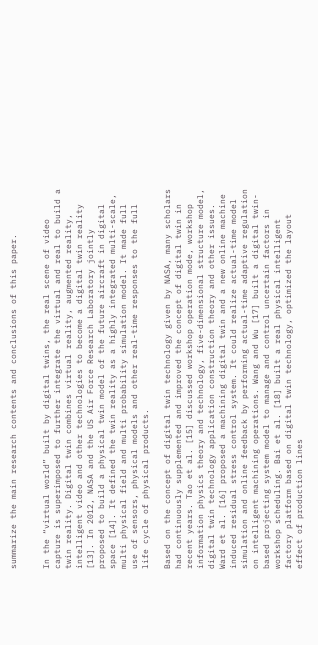summarize the main research contents and conclusions of this paper.


In the “virtual world” built by digital twins, the real scene of video capture is superimposed to further integrate the virtual and real to build a twin reality. Digital twin combines virtual reality, augmented reality, intelligent video and other technologies to become a digital twin reality [13]. In 2012, NASA and the US Air Force Research Laboratory jointly proposed to build a physical twin model of the future aircraft in digital space [14]. It defined the twin reality as a highly integrated multi-scale, multi physical field and multi probability simulation model. It made full use of sensors, physical models and other real-time responses to the full life cycle of physical products.

Based on the concept of digital twin technology given by NASA, many scholars had continuously supplemented and improved the concept of digital twin in recent years. Tao et al. [15] discussed workshop operation mode, workshop information physics theory and technology, five-dimensional structure model, digital twin technology application construction theory and other issues. Ward et al. [16] proposed a machining digital twin and a new online machine induced residual stress control system. It could realize actual-time model simulation and online feedback by performing actual-time adaptive regulation on intelligent machining operations. Wang and Wu [17] built a digital twin-based projecting system model to manage and control uncertain factors in workshop scheduling. Bai et al. [18] built a real physical intelligent factory platform based on digital twin technology, optimized the layout effect of production lines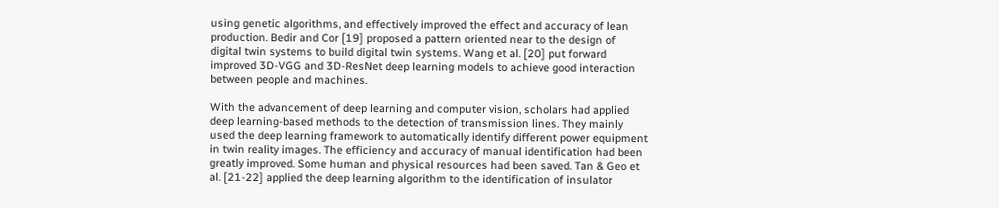using genetic algorithms, and effectively improved the effect and accuracy of lean production. Bedir and Cor [19] proposed a pattern oriented near to the design of digital twin systems to build digital twin systems. Wang et al. [20] put forward improved 3D-VGG and 3D-ResNet deep learning models to achieve good interaction between people and machines.

With the advancement of deep learning and computer vision, scholars had applied deep learning-based methods to the detection of transmission lines. They mainly used the deep learning framework to automatically identify different power equipment in twin reality images. The efficiency and accuracy of manual identification had been greatly improved. Some human and physical resources had been saved. Tan & Geo et al. [21-22] applied the deep learning algorithm to the identification of insulator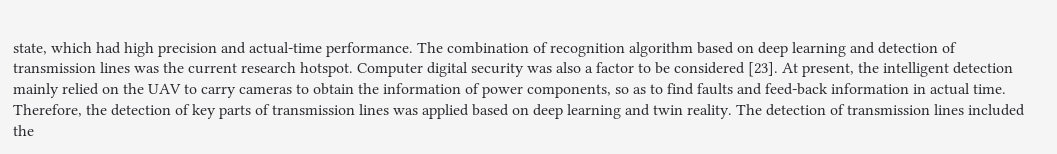state, which had high precision and actual-time performance. The combination of recognition algorithm based on deep learning and detection of transmission lines was the current research hotspot. Computer digital security was also a factor to be considered [23]. At present, the intelligent detection mainly relied on the UAV to carry cameras to obtain the information of power components, so as to find faults and feed-back information in actual time. Therefore, the detection of key parts of transmission lines was applied based on deep learning and twin reality. The detection of transmission lines included the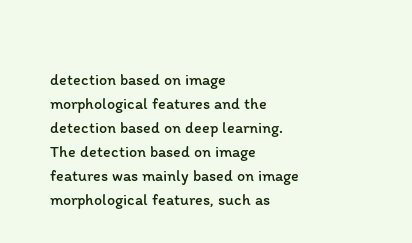detection based on image morphological features and the detection based on deep learning. The detection based on image features was mainly based on image morphological features, such as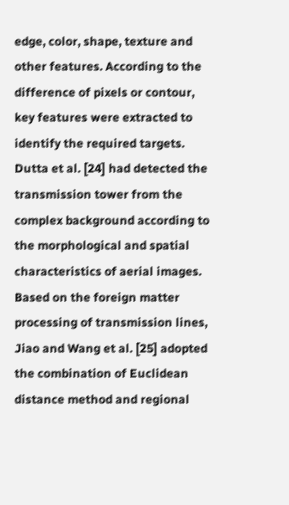edge, color, shape, texture and other features. According to the difference of pixels or contour, key features were extracted to identify the required targets. Dutta et al. [24] had detected the transmission tower from the complex background according to the morphological and spatial characteristics of aerial images. Based on the foreign matter processing of transmission lines, Jiao and Wang et al. [25] adopted the combination of Euclidean distance method and regional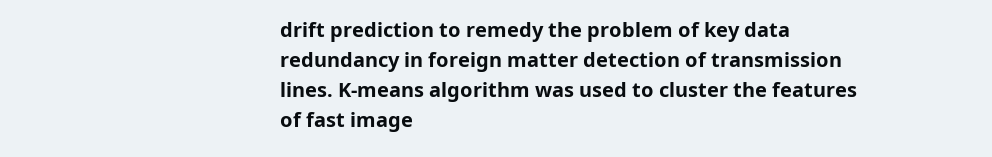drift prediction to remedy the problem of key data redundancy in foreign matter detection of transmission lines. K-means algorithm was used to cluster the features of fast image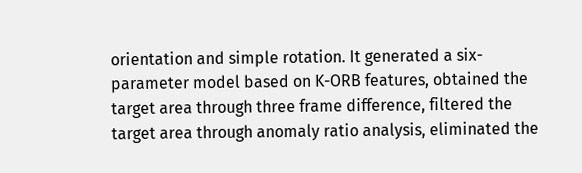orientation and simple rotation. It generated a six-parameter model based on K-ORB features, obtained the target area through three frame difference, filtered the target area through anomaly ratio analysis, eliminated the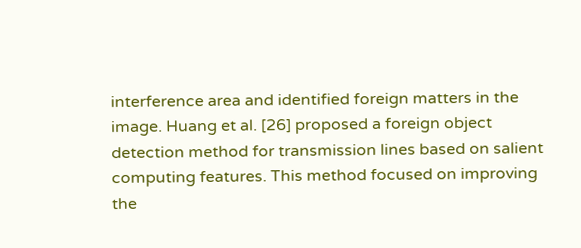interference area and identified foreign matters in the image. Huang et al. [26] proposed a foreign object detection method for transmission lines based on salient computing features. This method focused on improving the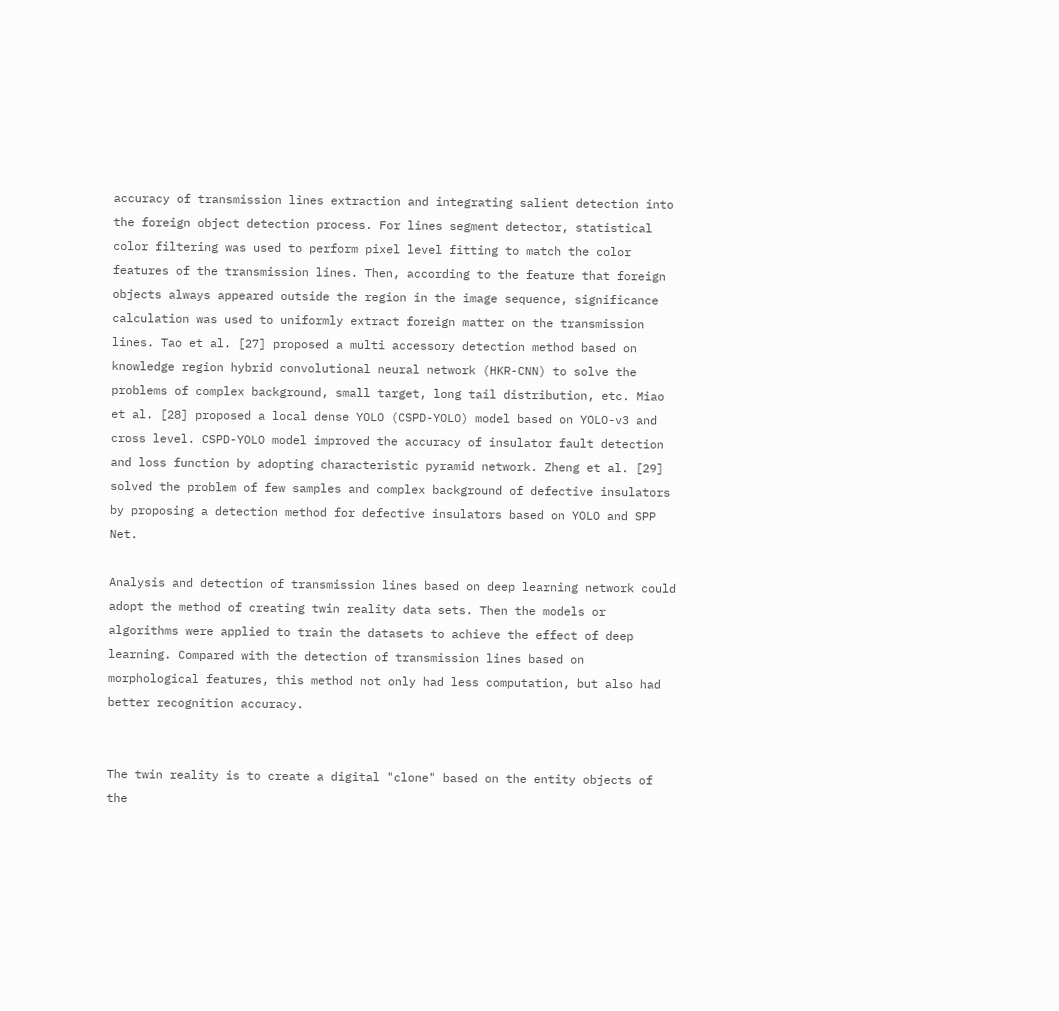accuracy of transmission lines extraction and integrating salient detection into the foreign object detection process. For lines segment detector, statistical color filtering was used to perform pixel level fitting to match the color features of the transmission lines. Then, according to the feature that foreign objects always appeared outside the region in the image sequence, significance calculation was used to uniformly extract foreign matter on the transmission lines. Tao et al. [27] proposed a multi accessory detection method based on knowledge region hybrid convolutional neural network (HKR-CNN) to solve the problems of complex background, small target, long tail distribution, etc. Miao et al. [28] proposed a local dense YOLO (CSPD-YOLO) model based on YOLO-v3 and cross level. CSPD-YOLO model improved the accuracy of insulator fault detection and loss function by adopting characteristic pyramid network. Zheng et al. [29] solved the problem of few samples and complex background of defective insulators by proposing a detection method for defective insulators based on YOLO and SPP Net.

Analysis and detection of transmission lines based on deep learning network could adopt the method of creating twin reality data sets. Then the models or algorithms were applied to train the datasets to achieve the effect of deep learning. Compared with the detection of transmission lines based on morphological features, this method not only had less computation, but also had better recognition accuracy.


The twin reality is to create a digital "clone" based on the entity objects of the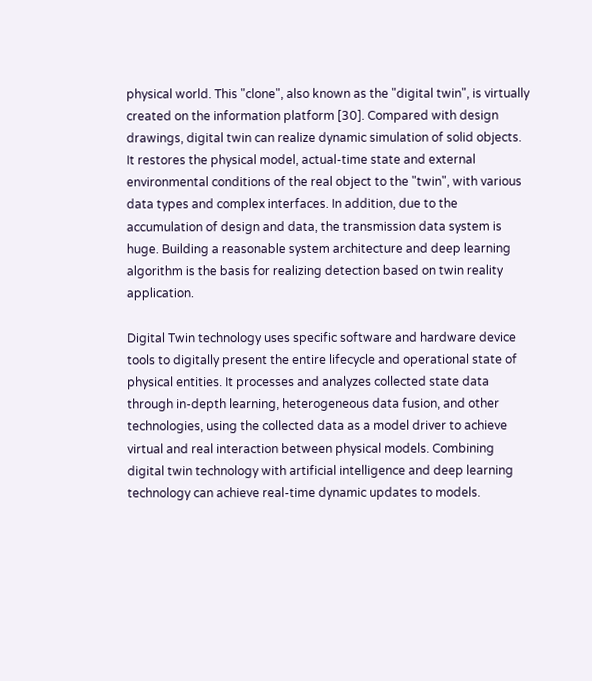physical world. This "clone", also known as the "digital twin", is virtually created on the information platform [30]. Compared with design drawings, digital twin can realize dynamic simulation of solid objects. It restores the physical model, actual-time state and external environmental conditions of the real object to the "twin", with various data types and complex interfaces. In addition, due to the accumulation of design and data, the transmission data system is huge. Building a reasonable system architecture and deep learning algorithm is the basis for realizing detection based on twin reality application.

Digital Twin technology uses specific software and hardware device tools to digitally present the entire lifecycle and operational state of physical entities. It processes and analyzes collected state data through in-depth learning, heterogeneous data fusion, and other technologies, using the collected data as a model driver to achieve virtual and real interaction between physical models. Combining digital twin technology with artificial intelligence and deep learning technology can achieve real-time dynamic updates to models.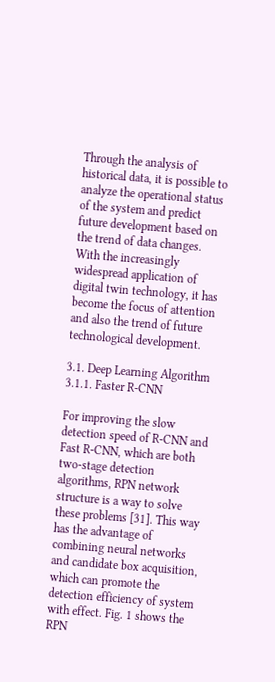Through the analysis of historical data, it is possible to analyze the operational status of the system and predict future development based on the trend of data changes. With the increasingly widespread application of digital twin technology, it has become the focus of attention and also the trend of future technological development.

3.1. Deep Learning Algorithm
3.1.1. Faster R-CNN

For improving the slow detection speed of R-CNN and Fast R-CNN, which are both two-stage detection algorithms, RPN network structure is a way to solve these problems [31]. This way has the advantage of combining neural networks and candidate box acquisition, which can promote the detection efficiency of system with effect. Fig. 1 shows the RPN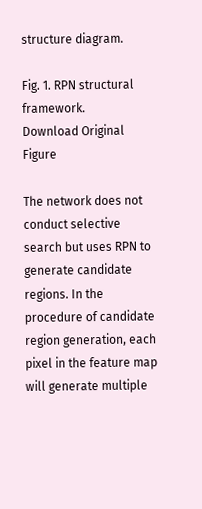structure diagram.

Fig. 1. RPN structural framework.
Download Original Figure

The network does not conduct selective search but uses RPN to generate candidate regions. In the procedure of candidate region generation, each pixel in the feature map will generate multiple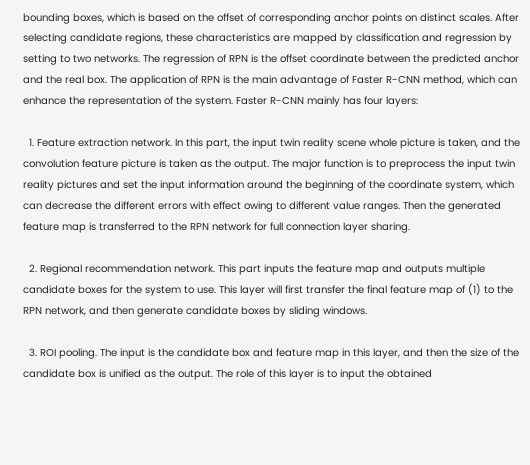bounding boxes, which is based on the offset of corresponding anchor points on distinct scales. After selecting candidate regions, these characteristics are mapped by classification and regression by setting to two networks. The regression of RPN is the offset coordinate between the predicted anchor and the real box. The application of RPN is the main advantage of Faster R-CNN method, which can enhance the representation of the system. Faster R-CNN mainly has four layers:

  1. Feature extraction network. In this part, the input twin reality scene whole picture is taken, and the convolution feature picture is taken as the output. The major function is to preprocess the input twin reality pictures and set the input information around the beginning of the coordinate system, which can decrease the different errors with effect owing to different value ranges. Then the generated feature map is transferred to the RPN network for full connection layer sharing.

  2. Regional recommendation network. This part inputs the feature map and outputs multiple candidate boxes for the system to use. This layer will first transfer the final feature map of (1) to the RPN network, and then generate candidate boxes by sliding windows.

  3. ROI pooling. The input is the candidate box and feature map in this layer, and then the size of the candidate box is unified as the output. The role of this layer is to input the obtained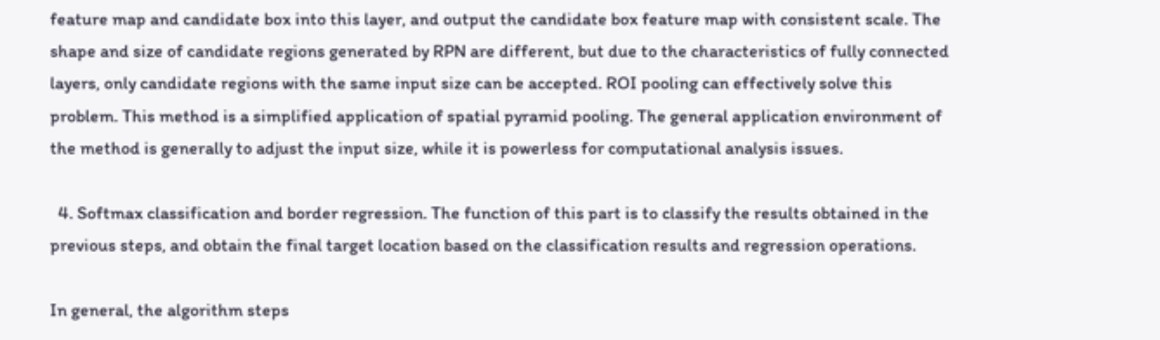feature map and candidate box into this layer, and output the candidate box feature map with consistent scale. The shape and size of candidate regions generated by RPN are different, but due to the characteristics of fully connected layers, only candidate regions with the same input size can be accepted. ROI pooling can effectively solve this problem. This method is a simplified application of spatial pyramid pooling. The general application environment of the method is generally to adjust the input size, while it is powerless for computational analysis issues.

  4. Softmax classification and border regression. The function of this part is to classify the results obtained in the previous steps, and obtain the final target location based on the classification results and regression operations.

In general, the algorithm steps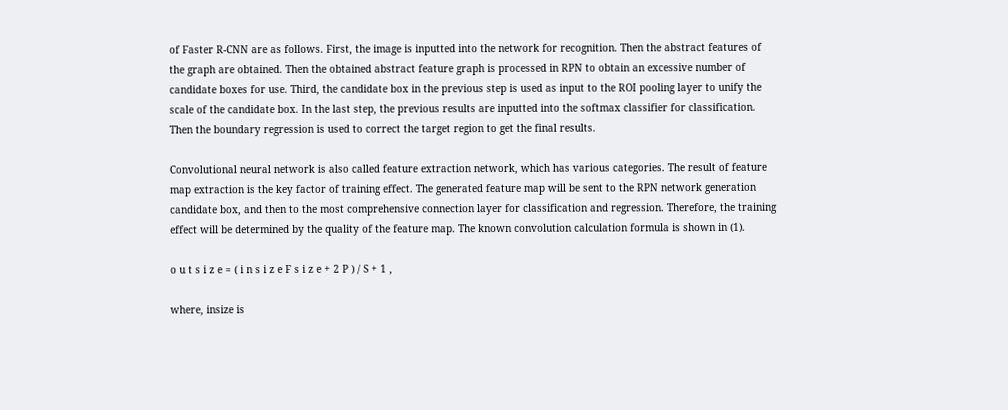of Faster R-CNN are as follows. First, the image is inputted into the network for recognition. Then the abstract features of the graph are obtained. Then the obtained abstract feature graph is processed in RPN to obtain an excessive number of candidate boxes for use. Third, the candidate box in the previous step is used as input to the ROI pooling layer to unify the scale of the candidate box. In the last step, the previous results are inputted into the softmax classifier for classification. Then the boundary regression is used to correct the target region to get the final results.

Convolutional neural network is also called feature extraction network, which has various categories. The result of feature map extraction is the key factor of training effect. The generated feature map will be sent to the RPN network generation candidate box, and then to the most comprehensive connection layer for classification and regression. Therefore, the training effect will be determined by the quality of the feature map. The known convolution calculation formula is shown in (1).

o u t s i z e = ( i n s i z e F s i z e + 2 P ) / S + 1 ,

where, insize is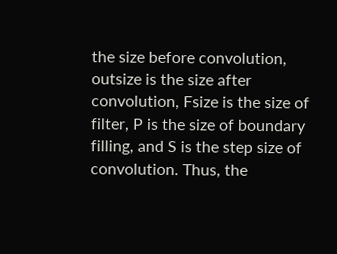the size before convolution, outsize is the size after convolution, Fsize is the size of filter, P is the size of boundary filling, and S is the step size of convolution. Thus, the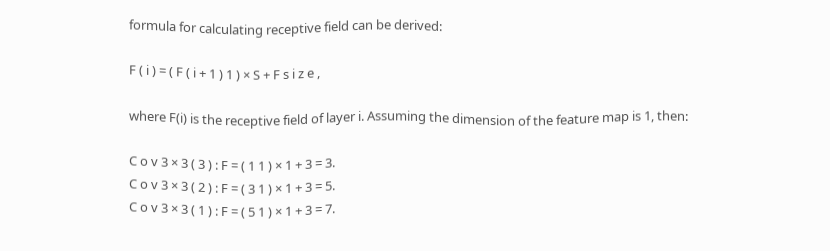formula for calculating receptive field can be derived:

F ( i ) = ( F ( i + 1 ) 1 ) × S + F s i z e ,

where F(i) is the receptive field of layer i. Assuming the dimension of the feature map is 1, then:

C o v 3 × 3 ( 3 ) : F = ( 1 1 ) × 1 + 3 = 3.
C o v 3 × 3 ( 2 ) : F = ( 3 1 ) × 1 + 3 = 5.
C o v 3 × 3 ( 1 ) : F = ( 5 1 ) × 1 + 3 = 7.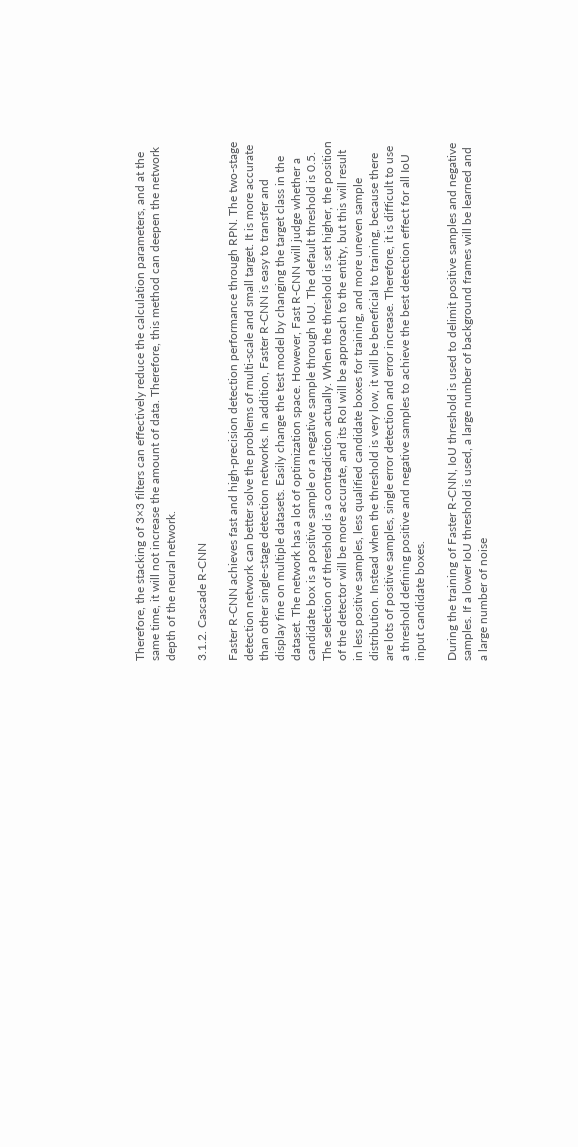Therefore, the stacking of 3×3 filters can effectively reduce the calculation parameters, and at the same time, it will not increase the amount of data. Therefore, this method can deepen the network depth of the neural network.

3.1.2. Cascade R-CNN

Faster R-CNN achieves fast and high-precision detection performance through RPN. The two-stage detection network can better solve the problems of multi-scale and small target. It is more accurate than other single-stage detection networks. In addition, Faster R-CNN is easy to transfer and display fine on multiple datasets. Easily change the test model by changing the target class in the dataset. The network has a lot of optimization space. However, Fast R-CNN will judge whether a candidate box is a positive sample or a negative sample through IoU. The default threshold is 0.5. The selection of threshold is a contradiction actually. When the threshold is set higher, the position of the detector will be more accurate, and its RoI will be approach to the entity, but this will result in less positive samples, less qualified candidate boxes for training, and more uneven sample distribution. Instead when the threshold is very low, it will be beneficial to training, because there are lots of positive samples, single error detection and error increase. Therefore, it is difficult to use a threshold defining positive and negative samples to achieve the best detection effect for all IoU input candidate boxes.

During the training of Faster R-CNN, IoU threshold is used to delimit positive samples and negative samples. If a lower IoU threshold is used, a large number of background frames will be learned and a large number of noise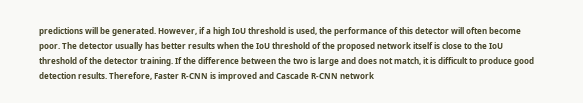predictions will be generated. However, if a high IoU threshold is used, the performance of this detector will often become poor. The detector usually has better results when the IoU threshold of the proposed network itself is close to the IoU threshold of the detector training. If the difference between the two is large and does not match, it is difficult to produce good detection results. Therefore, Faster R-CNN is improved and Cascade R-CNN network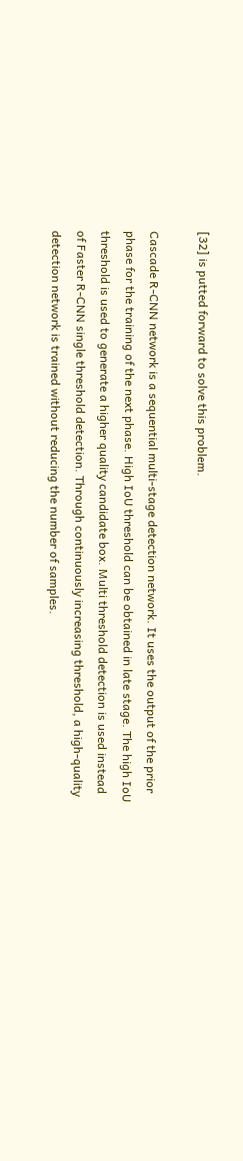[32] is putted forward to solve this problem.

Cascade R-CNN network is a sequential multi-stage detection network. It uses the output of the prior phase for the training of the next phase. High IoU threshold can be obtained in late stage. The high IoU threshold is used to generate a higher quality candidate box. Multi threshold detection is used instead of Faster R-CNN single threshold detection. Through continuously increasing threshold, a high-quality detection network is trained without reducing the number of samples.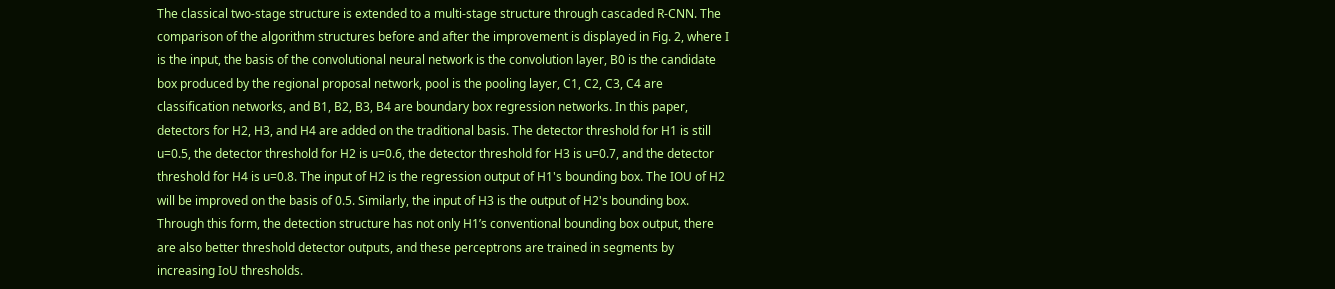The classical two-stage structure is extended to a multi-stage structure through cascaded R-CNN. The comparison of the algorithm structures before and after the improvement is displayed in Fig. 2, where I is the input, the basis of the convolutional neural network is the convolution layer, B0 is the candidate box produced by the regional proposal network, pool is the pooling layer, C1, C2, C3, C4 are classification networks, and B1, B2, B3, B4 are boundary box regression networks. In this paper, detectors for H2, H3, and H4 are added on the traditional basis. The detector threshold for H1 is still u=0.5, the detector threshold for H2 is u=0.6, the detector threshold for H3 is u=0.7, and the detector threshold for H4 is u=0.8. The input of H2 is the regression output of H1's bounding box. The IOU of H2 will be improved on the basis of 0.5. Similarly, the input of H3 is the output of H2's bounding box. Through this form, the detection structure has not only H1’s conventional bounding box output, there are also better threshold detector outputs, and these perceptrons are trained in segments by increasing IoU thresholds.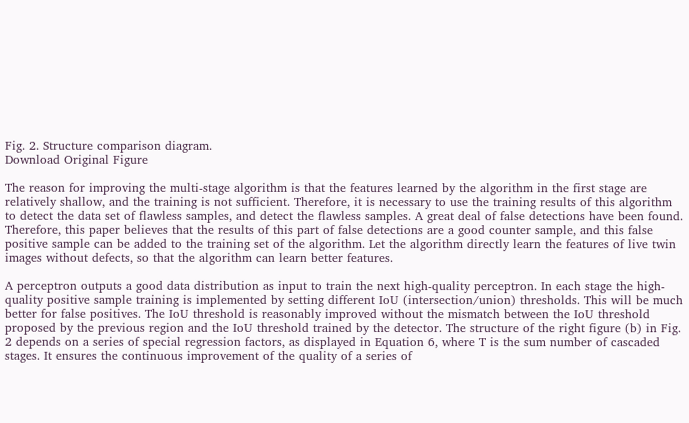Fig. 2. Structure comparison diagram.
Download Original Figure

The reason for improving the multi-stage algorithm is that the features learned by the algorithm in the first stage are relatively shallow, and the training is not sufficient. Therefore, it is necessary to use the training results of this algorithm to detect the data set of flawless samples, and detect the flawless samples. A great deal of false detections have been found. Therefore, this paper believes that the results of this part of false detections are a good counter sample, and this false positive sample can be added to the training set of the algorithm. Let the algorithm directly learn the features of live twin images without defects, so that the algorithm can learn better features.

A perceptron outputs a good data distribution as input to train the next high-quality perceptron. In each stage the high-quality positive sample training is implemented by setting different IoU (intersection/union) thresholds. This will be much better for false positives. The IoU threshold is reasonably improved without the mismatch between the IoU threshold proposed by the previous region and the IoU threshold trained by the detector. The structure of the right figure (b) in Fig. 2 depends on a series of special regression factors, as displayed in Equation 6, where T is the sum number of cascaded stages. It ensures the continuous improvement of the quality of a series of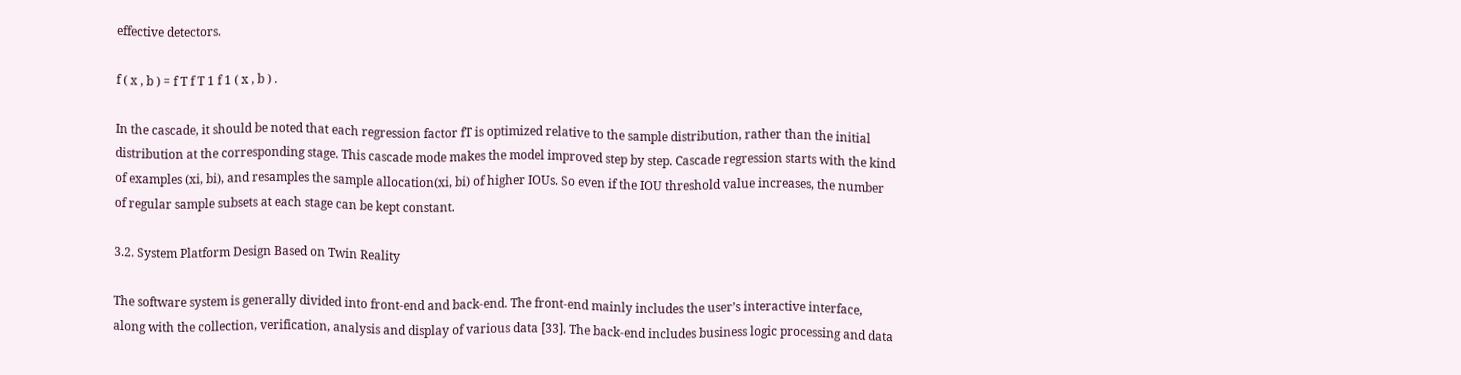effective detectors.

f ( x , b ) = f T f T 1 f 1 ( x , b ) .

In the cascade, it should be noted that each regression factor fT is optimized relative to the sample distribution, rather than the initial distribution at the corresponding stage. This cascade mode makes the model improved step by step. Cascade regression starts with the kind of examples (xi, bi), and resamples the sample allocation(xi, bi) of higher IOUs. So even if the IOU threshold value increases, the number of regular sample subsets at each stage can be kept constant.

3.2. System Platform Design Based on Twin Reality

The software system is generally divided into front-end and back-end. The front-end mainly includes the user’s interactive interface, along with the collection, verification, analysis and display of various data [33]. The back-end includes business logic processing and data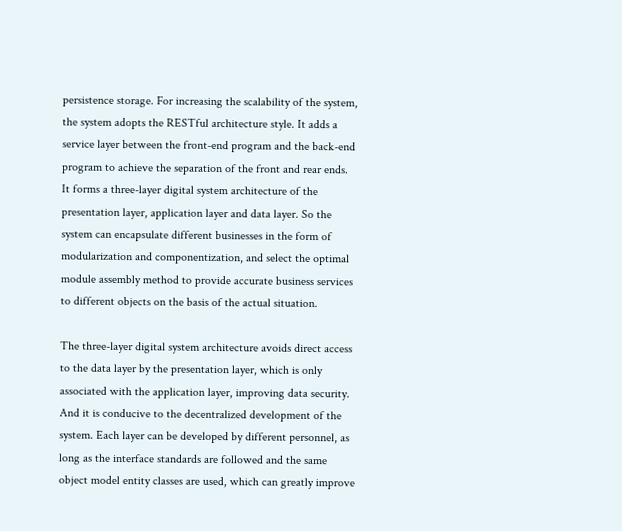persistence storage. For increasing the scalability of the system, the system adopts the RESTful architecture style. It adds a service layer between the front-end program and the back-end program to achieve the separation of the front and rear ends. It forms a three-layer digital system architecture of the presentation layer, application layer and data layer. So the system can encapsulate different businesses in the form of modularization and componentization, and select the optimal module assembly method to provide accurate business services to different objects on the basis of the actual situation.

The three-layer digital system architecture avoids direct access to the data layer by the presentation layer, which is only associated with the application layer, improving data security. And it is conducive to the decentralized development of the system. Each layer can be developed by different personnel, as long as the interface standards are followed and the same object model entity classes are used, which can greatly improve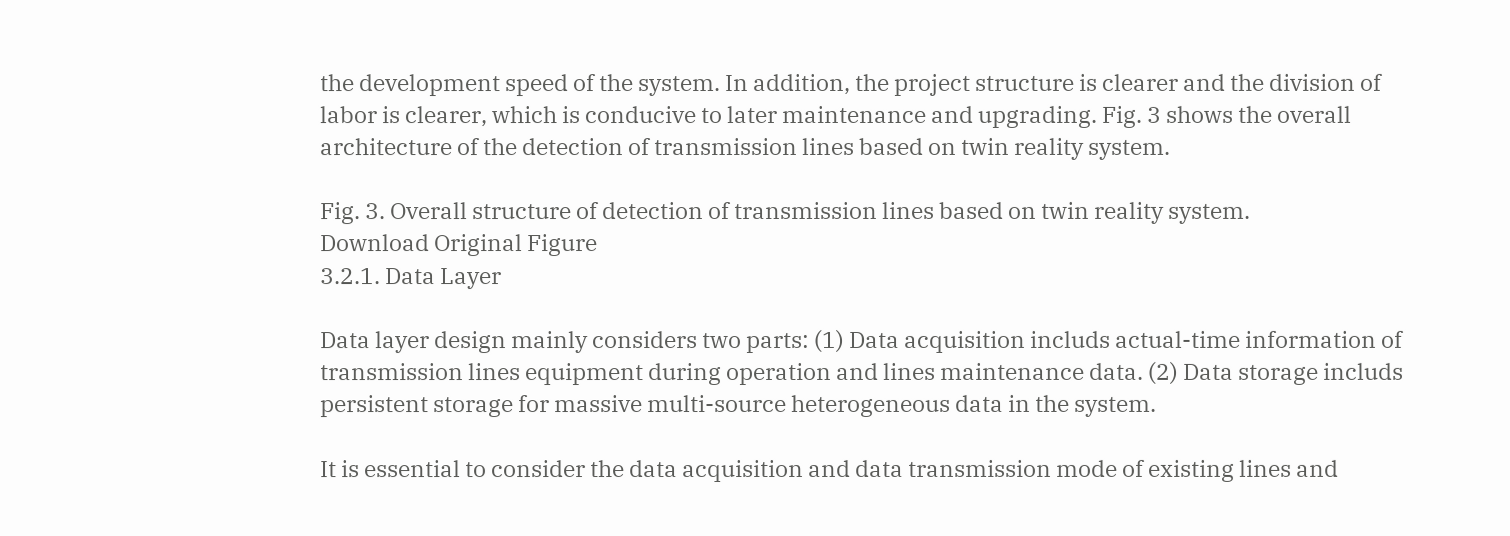the development speed of the system. In addition, the project structure is clearer and the division of labor is clearer, which is conducive to later maintenance and upgrading. Fig. 3 shows the overall architecture of the detection of transmission lines based on twin reality system.

Fig. 3. Overall structure of detection of transmission lines based on twin reality system.
Download Original Figure
3.2.1. Data Layer

Data layer design mainly considers two parts: (1) Data acquisition includs actual-time information of transmission lines equipment during operation and lines maintenance data. (2) Data storage includs persistent storage for massive multi-source heterogeneous data in the system.

It is essential to consider the data acquisition and data transmission mode of existing lines and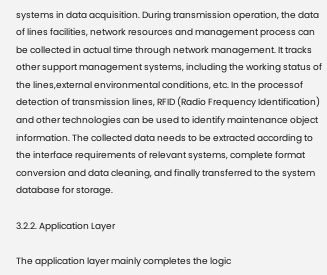systems in data acquisition. During transmission operation, the data of lines facilities, network resources and management process can be collected in actual time through network management. It tracks other support management systems, including the working status of the lines,external environmental conditions, etc. In the processof detection of transmission lines, RFID (Radio Frequency Identification) and other technologies can be used to identify maintenance object information. The collected data needs to be extracted according to the interface requirements of relevant systems, complete format conversion and data cleaning, and finally transferred to the system database for storage.

3.2.2. Application Layer

The application layer mainly completes the logic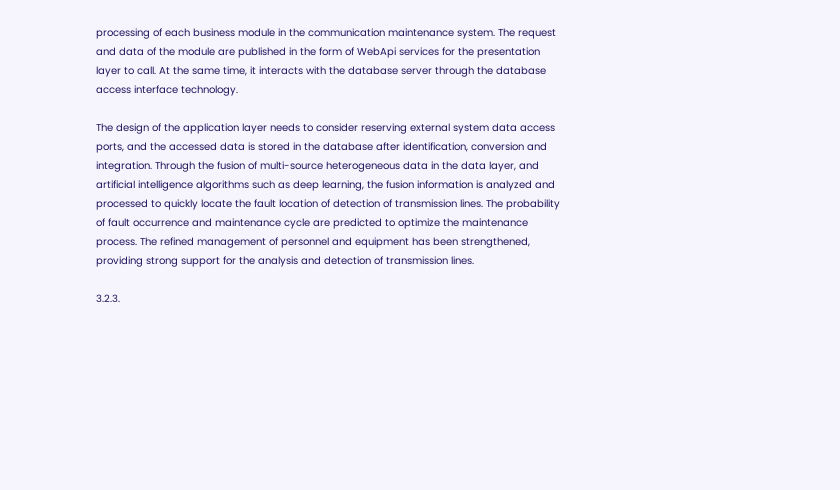processing of each business module in the communication maintenance system. The request and data of the module are published in the form of WebApi services for the presentation layer to call. At the same time, it interacts with the database server through the database access interface technology.

The design of the application layer needs to consider reserving external system data access ports, and the accessed data is stored in the database after identification, conversion and integration. Through the fusion of multi-source heterogeneous data in the data layer, and artificial intelligence algorithms such as deep learning, the fusion information is analyzed and processed to quickly locate the fault location of detection of transmission lines. The probability of fault occurrence and maintenance cycle are predicted to optimize the maintenance process. The refined management of personnel and equipment has been strengthened, providing strong support for the analysis and detection of transmission lines.

3.2.3.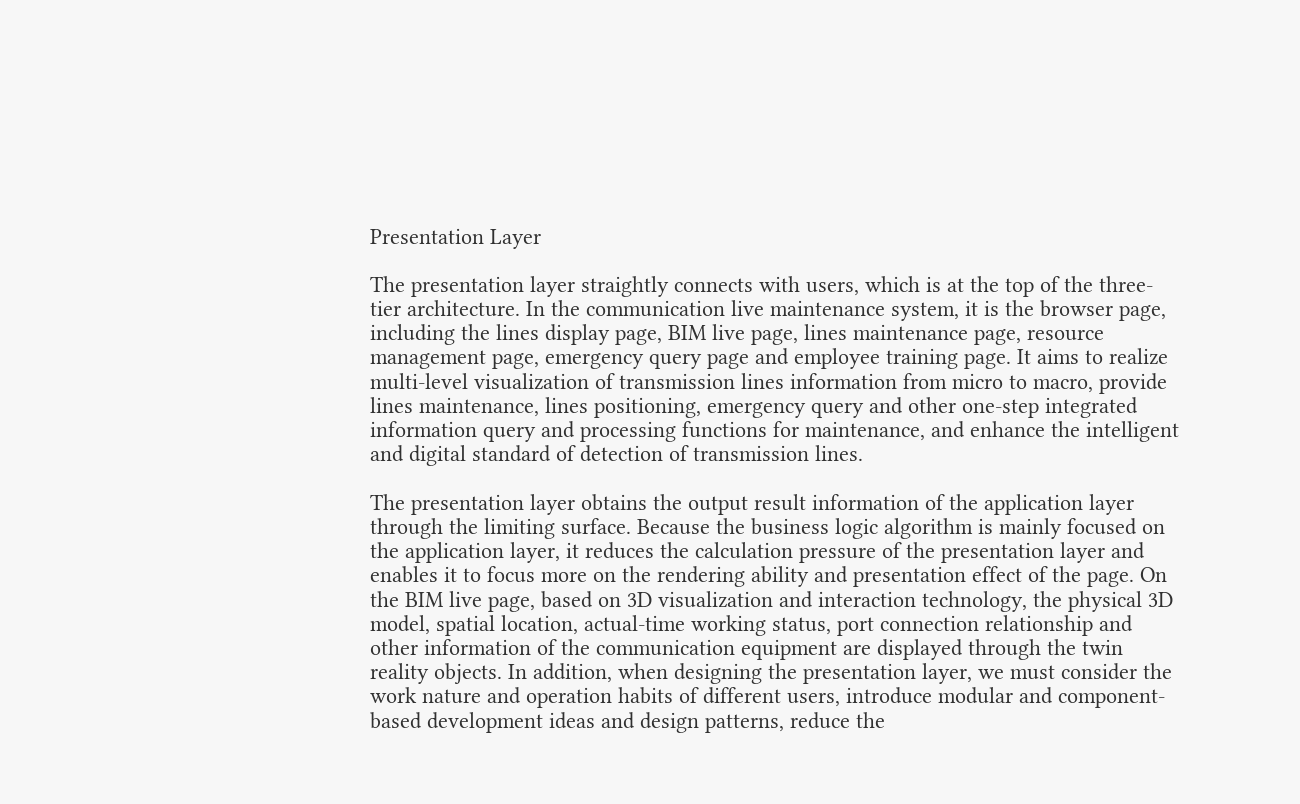Presentation Layer

The presentation layer straightly connects with users, which is at the top of the three-tier architecture. In the communication live maintenance system, it is the browser page, including the lines display page, BIM live page, lines maintenance page, resource management page, emergency query page and employee training page. It aims to realize multi-level visualization of transmission lines information from micro to macro, provide lines maintenance, lines positioning, emergency query and other one-step integrated information query and processing functions for maintenance, and enhance the intelligent and digital standard of detection of transmission lines.

The presentation layer obtains the output result information of the application layer through the limiting surface. Because the business logic algorithm is mainly focused on the application layer, it reduces the calculation pressure of the presentation layer and enables it to focus more on the rendering ability and presentation effect of the page. On the BIM live page, based on 3D visualization and interaction technology, the physical 3D model, spatial location, actual-time working status, port connection relationship and other information of the communication equipment are displayed through the twin reality objects. In addition, when designing the presentation layer, we must consider the work nature and operation habits of different users, introduce modular and component-based development ideas and design patterns, reduce the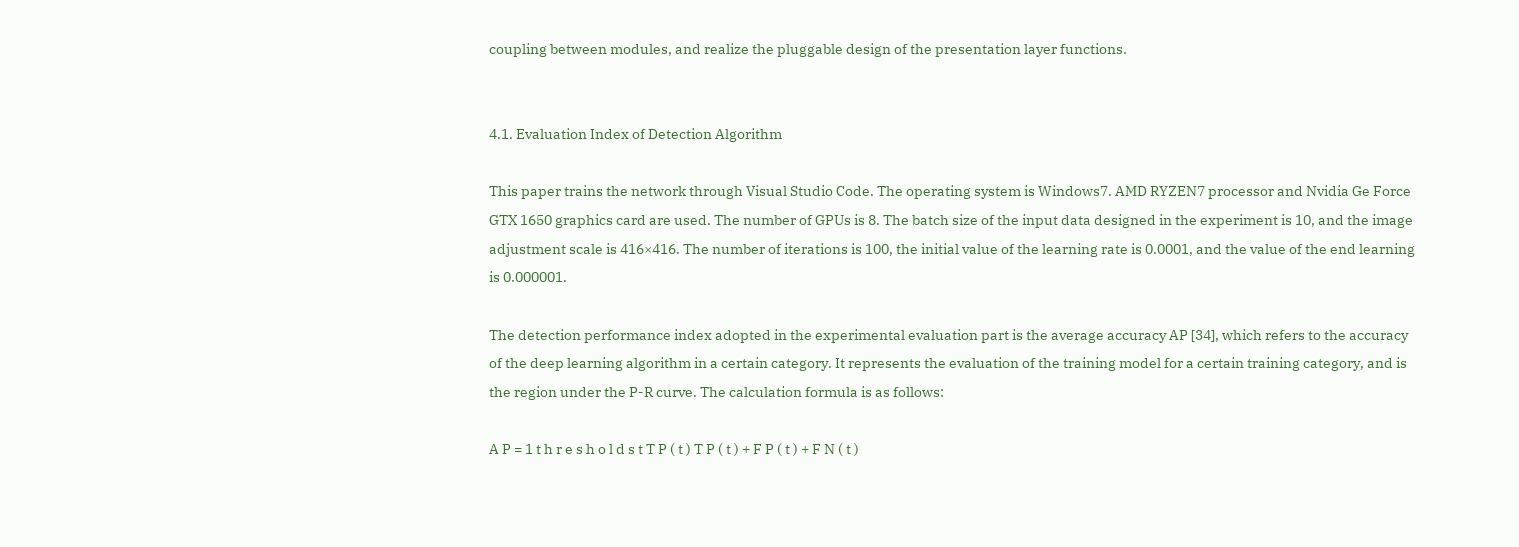coupling between modules, and realize the pluggable design of the presentation layer functions.


4.1. Evaluation Index of Detection Algorithm

This paper trains the network through Visual Studio Code. The operating system is Windows7. AMD RYZEN7 processor and Nvidia Ge Force GTX 1650 graphics card are used. The number of GPUs is 8. The batch size of the input data designed in the experiment is 10, and the image adjustment scale is 416×416. The number of iterations is 100, the initial value of the learning rate is 0.0001, and the value of the end learning is 0.000001.

The detection performance index adopted in the experimental evaluation part is the average accuracy AP [34], which refers to the accuracy of the deep learning algorithm in a certain category. It represents the evaluation of the training model for a certain training category, and is the region under the P-R curve. The calculation formula is as follows:

A P = 1 t h r e s h o l d s t T P ( t ) T P ( t ) + F P ( t ) + F N ( t )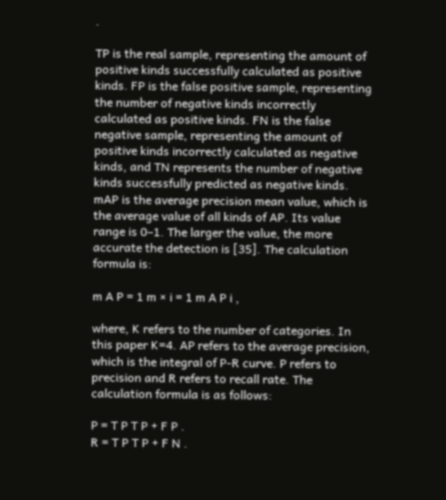.

TP is the real sample, representing the amount of positive kinds successfully calculated as positive kinds. FP is the false positive sample, representing the number of negative kinds incorrectly calculated as positive kinds. FN is the false negative sample, representing the amount of positive kinds incorrectly calculated as negative kinds, and TN represents the number of negative kinds successfully predicted as negative kinds. mAP is the average precision mean value, which is the average value of all kinds of AP. Its value range is 0–1. The larger the value, the more accurate the detection is [35]. The calculation formula is:

m A P = 1 m × i = 1 m A P i ,

where, K refers to the number of categories. In this paper K=4. AP refers to the average precision, which is the integral of P-R curve. P refers to precision and R refers to recall rate. The calculation formula is as follows:

P = T P T P + F P .
R = T P T P + F N .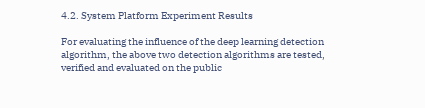4.2. System Platform Experiment Results

For evaluating the influence of the deep learning detection algorithm, the above two detection algorithms are tested, verified and evaluated on the public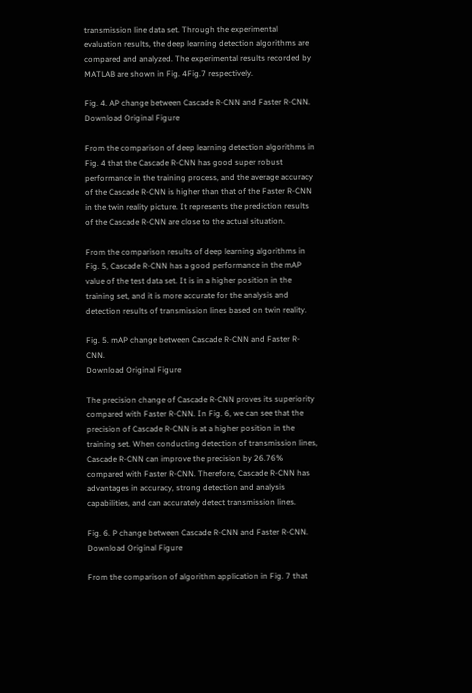transmission line data set. Through the experimental evaluation results, the deep learning detection algorithms are compared and analyzed. The experimental results recorded by MATLAB are shown in Fig. 4Fig.7 respectively.

Fig. 4. AP change between Cascade R-CNN and Faster R-CNN.
Download Original Figure

From the comparison of deep learning detection algorithms in Fig. 4 that the Cascade R-CNN has good super robust performance in the training process, and the average accuracy of the Cascade R-CNN is higher than that of the Faster R-CNN in the twin reality picture. It represents the prediction results of the Cascade R-CNN are close to the actual situation.

From the comparison results of deep learning algorithms in Fig. 5, Cascade R-CNN has a good performance in the mAP value of the test data set. It is in a higher position in the training set, and it is more accurate for the analysis and detection results of transmission lines based on twin reality.

Fig. 5. mAP change between Cascade R-CNN and Faster R-CNN.
Download Original Figure

The precision change of Cascade R-CNN proves its superiority compared with Faster R-CNN. In Fig. 6, we can see that the precision of Cascade R-CNN is at a higher position in the training set. When conducting detection of transmission lines, Cascade R-CNN can improve the precision by 26.76% compared with Faster R-CNN. Therefore, Cascade R-CNN has advantages in accuracy, strong detection and analysis capabilities, and can accurately detect transmission lines.

Fig. 6. P change between Cascade R-CNN and Faster R-CNN.
Download Original Figure

From the comparison of algorithm application in Fig. 7 that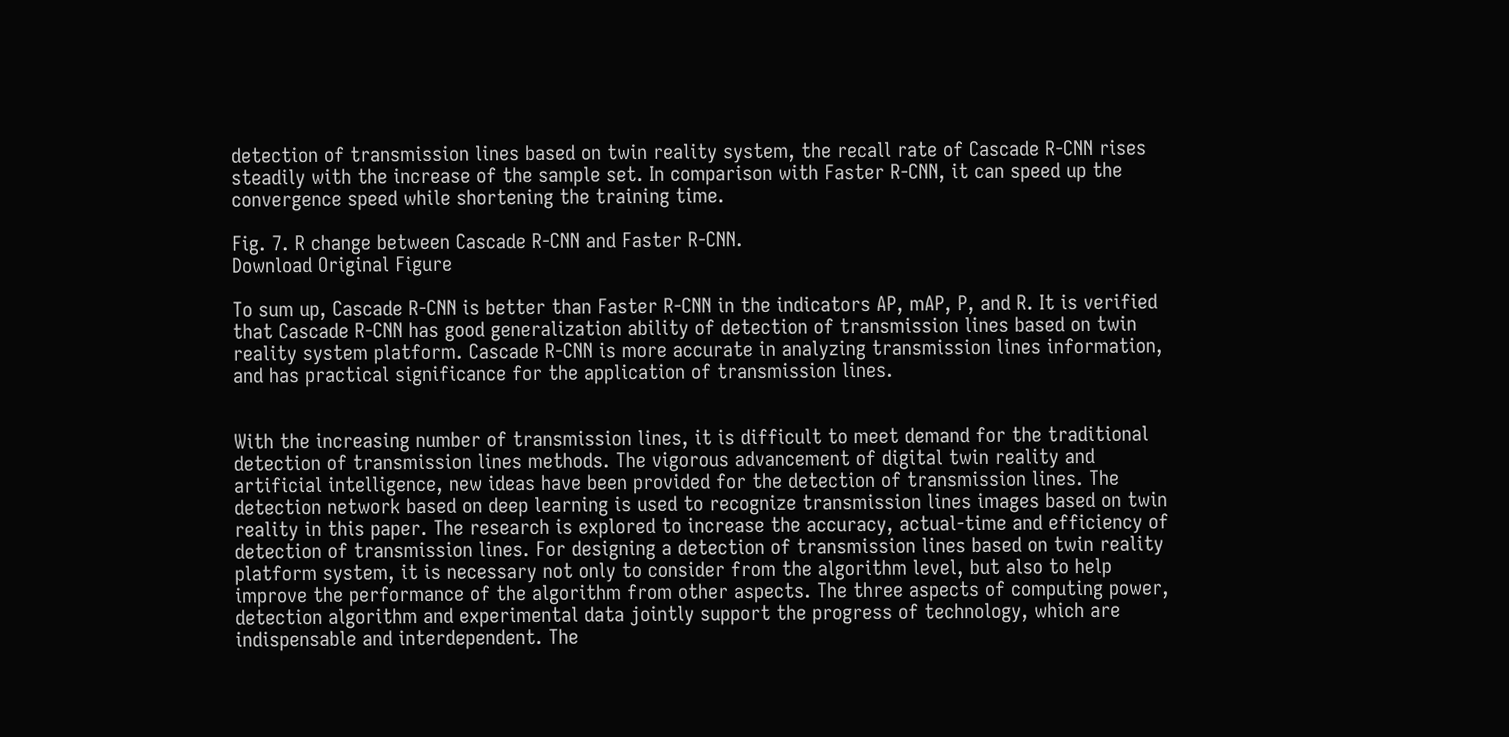detection of transmission lines based on twin reality system, the recall rate of Cascade R-CNN rises steadily with the increase of the sample set. In comparison with Faster R-CNN, it can speed up the convergence speed while shortening the training time.

Fig. 7. R change between Cascade R-CNN and Faster R-CNN.
Download Original Figure

To sum up, Cascade R-CNN is better than Faster R-CNN in the indicators AP, mAP, P, and R. It is verified that Cascade R-CNN has good generalization ability of detection of transmission lines based on twin reality system platform. Cascade R-CNN is more accurate in analyzing transmission lines information, and has practical significance for the application of transmission lines.


With the increasing number of transmission lines, it is difficult to meet demand for the traditional detection of transmission lines methods. The vigorous advancement of digital twin reality and artificial intelligence, new ideas have been provided for the detection of transmission lines. The detection network based on deep learning is used to recognize transmission lines images based on twin reality in this paper. The research is explored to increase the accuracy, actual-time and efficiency of detection of transmission lines. For designing a detection of transmission lines based on twin reality platform system, it is necessary not only to consider from the algorithm level, but also to help improve the performance of the algorithm from other aspects. The three aspects of computing power, detection algorithm and experimental data jointly support the progress of technology, which are indispensable and interdependent. The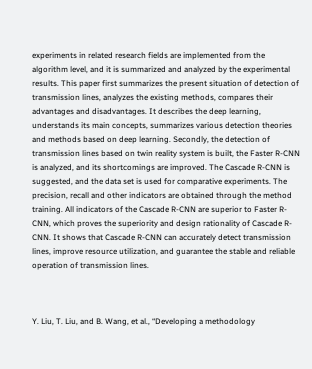experiments in related research fields are implemented from the algorithm level, and it is summarized and analyzed by the experimental results. This paper first summarizes the present situation of detection of transmission lines, analyzes the existing methods, compares their advantages and disadvantages. It describes the deep learning, understands its main concepts, summarizes various detection theories and methods based on deep learning. Secondly, the detection of transmission lines based on twin reality system is built, the Faster R-CNN is analyzed, and its shortcomings are improved. The Cascade R-CNN is suggested, and the data set is used for comparative experiments. The precision, recall and other indicators are obtained through the method training. All indicators of the Cascade R-CNN are superior to Faster R-CNN, which proves the superiority and design rationality of Cascade R-CNN. It shows that Cascade R-CNN can accurately detect transmission lines, improve resource utilization, and guarantee the stable and reliable operation of transmission lines.



Y. Liu, T. Liu, and B. Wang, et al., “Developing a methodology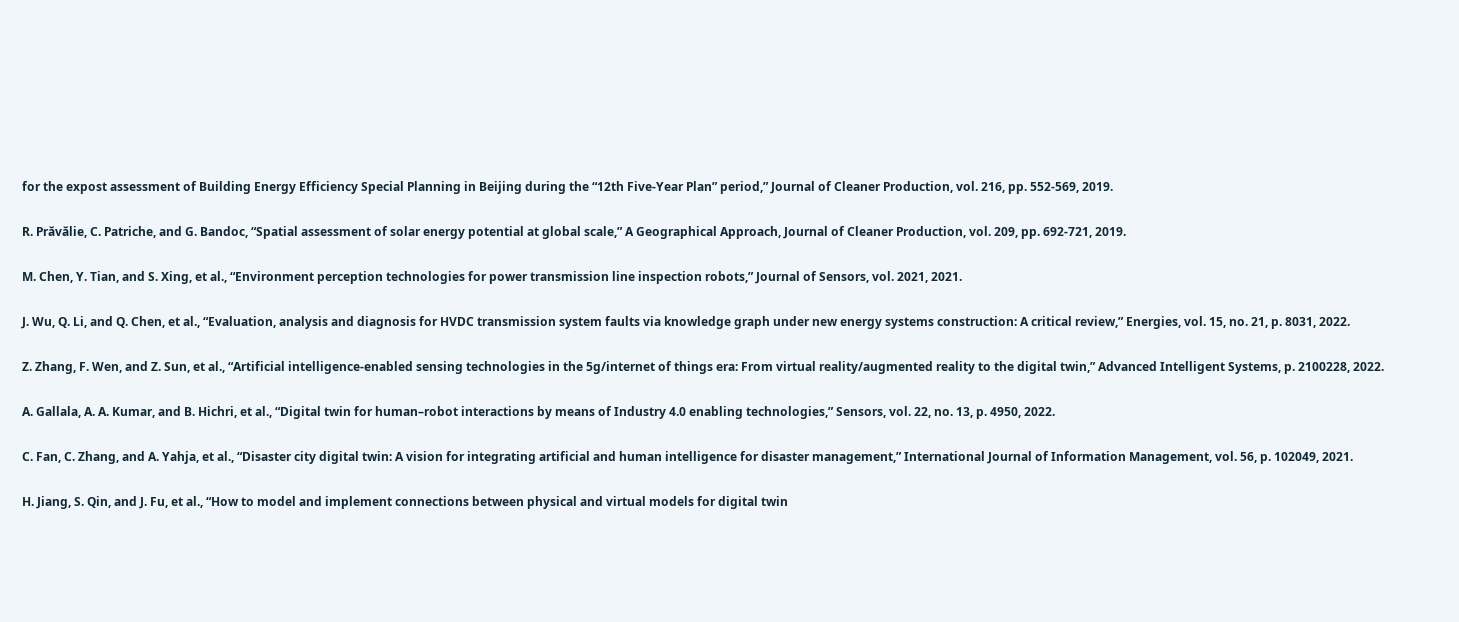for the expost assessment of Building Energy Efficiency Special Planning in Beijing during the “12th Five-Year Plan” period,” Journal of Cleaner Production, vol. 216, pp. 552-569, 2019.


R. Prăvălie, C. Patriche, and G. Bandoc, “Spatial assessment of solar energy potential at global scale,” A Geographical Approach, Journal of Cleaner Production, vol. 209, pp. 692-721, 2019.


M. Chen, Y. Tian, and S. Xing, et al., “Environment perception technologies for power transmission line inspection robots,” Journal of Sensors, vol. 2021, 2021.


J. Wu, Q. Li, and Q. Chen, et al., “Evaluation, analysis and diagnosis for HVDC transmission system faults via knowledge graph under new energy systems construction: A critical review,” Energies, vol. 15, no. 21, p. 8031, 2022.


Z. Zhang, F. Wen, and Z. Sun, et al., “Artificial intelligence‐enabled sensing technologies in the 5g/internet of things era: From virtual reality/augmented reality to the digital twin,” Advanced Intelligent Systems, p. 2100228, 2022.


A. Gallala, A. A. Kumar, and B. Hichri, et al., “Digital twin for human–robot interactions by means of Industry 4.0 enabling technologies,” Sensors, vol. 22, no. 13, p. 4950, 2022.


C. Fan, C. Zhang, and A. Yahja, et al., “Disaster city digital twin: A vision for integrating artificial and human intelligence for disaster management,” International Journal of Information Management, vol. 56, p. 102049, 2021.


H. Jiang, S. Qin, and J. Fu, et al., “How to model and implement connections between physical and virtual models for digital twin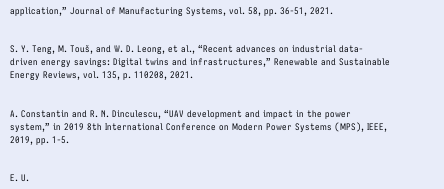application,” Journal of Manufacturing Systems, vol. 58, pp. 36-51, 2021.


S. Y. Teng, M. Touš, and W. D. Leong, et al., “Recent advances on industrial data-driven energy savings: Digital twins and infrastructures,” Renewable and Sustainable Energy Reviews, vol. 135, p. 110208, 2021.


A. Constantin and R. N. Dinculescu, “UAV development and impact in the power system,” in 2019 8th International Conference on Modern Power Systems (MPS), IEEE, 2019, pp. 1-5.


E. U.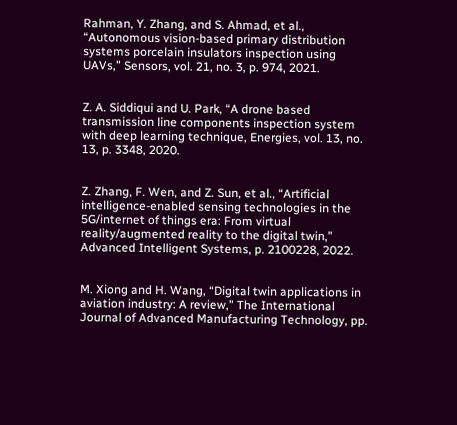Rahman, Y. Zhang, and S. Ahmad, et al., “Autonomous vision-based primary distribution systems porcelain insulators inspection using UAVs,” Sensors, vol. 21, no. 3, p. 974, 2021.


Z. A. Siddiqui and U. Park, “A drone based transmission line components inspection system with deep learning technique, Energies, vol. 13, no. 13, p. 3348, 2020.


Z. Zhang, F. Wen, and Z. Sun, et al., “Artificial intelligence‐enabled sensing technologies in the 5G/internet of things era: From virtual reality/augmented reality to the digital twin,” Advanced Intelligent Systems, p. 2100228, 2022.


M. Xiong and H. Wang, “Digital twin applications in aviation industry: A review,” The International Journal of Advanced Manufacturing Technology, pp.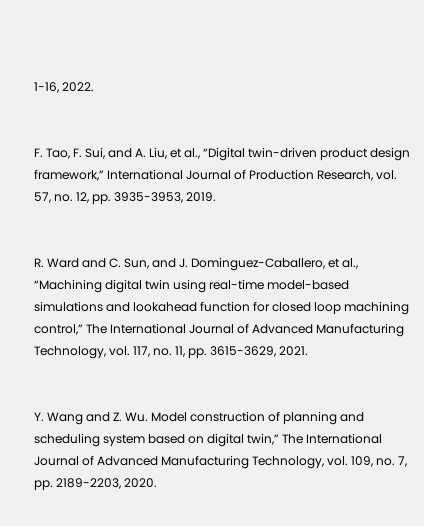1-16, 2022.


F. Tao, F. Sui, and A. Liu, et al., “Digital twin-driven product design framework,” International Journal of Production Research, vol. 57, no. 12, pp. 3935-3953, 2019.


R. Ward and C. Sun, and J. Dominguez-Caballero, et al., “Machining digital twin using real-time model-based simulations and lookahead function for closed loop machining control,” The International Journal of Advanced Manufacturing Technology, vol. 117, no. 11, pp. 3615-3629, 2021.


Y. Wang and Z. Wu. Model construction of planning and scheduling system based on digital twin,” The International Journal of Advanced Manufacturing Technology, vol. 109, no. 7, pp. 2189-2203, 2020.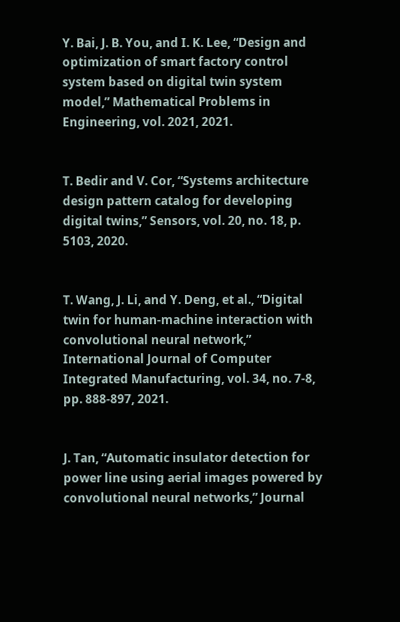Y. Bai, J. B. You, and I. K. Lee, “Design and optimization of smart factory control system based on digital twin system model,” Mathematical Problems in Engineering, vol. 2021, 2021.


T. Bedir and V. Cor, “Systems architecture design pattern catalog for developing digital twins,” Sensors, vol. 20, no. 18, p. 5103, 2020.


T. Wang, J. Li, and Y. Deng, et al., “Digital twin for human-machine interaction with convolutional neural network,” International Journal of Computer Integrated Manufacturing, vol. 34, no. 7-8, pp. 888-897, 2021.


J. Tan, “Automatic insulator detection for power line using aerial images powered by convolutional neural networks,” Journal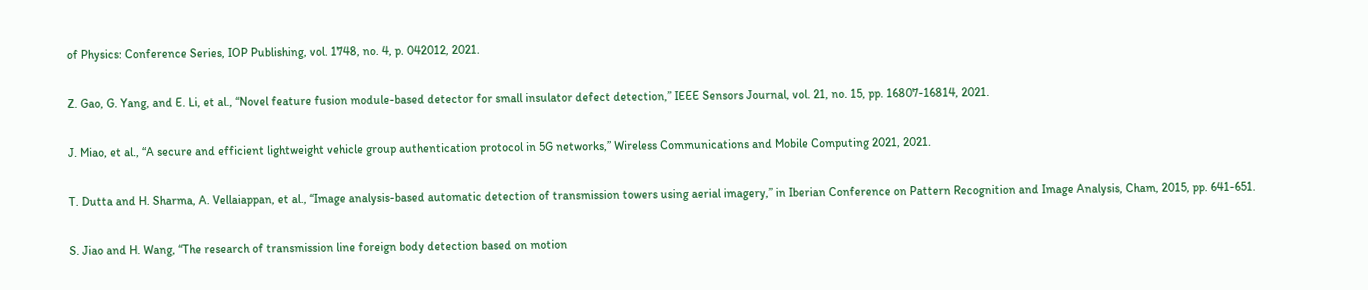of Physics: Conference Series, IOP Publishing, vol. 1748, no. 4, p. 042012, 2021.


Z. Gao, G. Yang, and E. Li, et al., “Novel feature fusion module-based detector for small insulator defect detection,” IEEE Sensors Journal, vol. 21, no. 15, pp. 16807-16814, 2021.


J. Miao, et al., “A secure and efficient lightweight vehicle group authentication protocol in 5G networks,” Wireless Communications and Mobile Computing 2021, 2021.


T. Dutta and H. Sharma, A. Vellaiappan, et al., “Image analysis-based automatic detection of transmission towers using aerial imagery,” in Iberian Conference on Pattern Recognition and Image Analysis, Cham, 2015, pp. 641-651.


S. Jiao and H. Wang, “The research of transmission line foreign body detection based on motion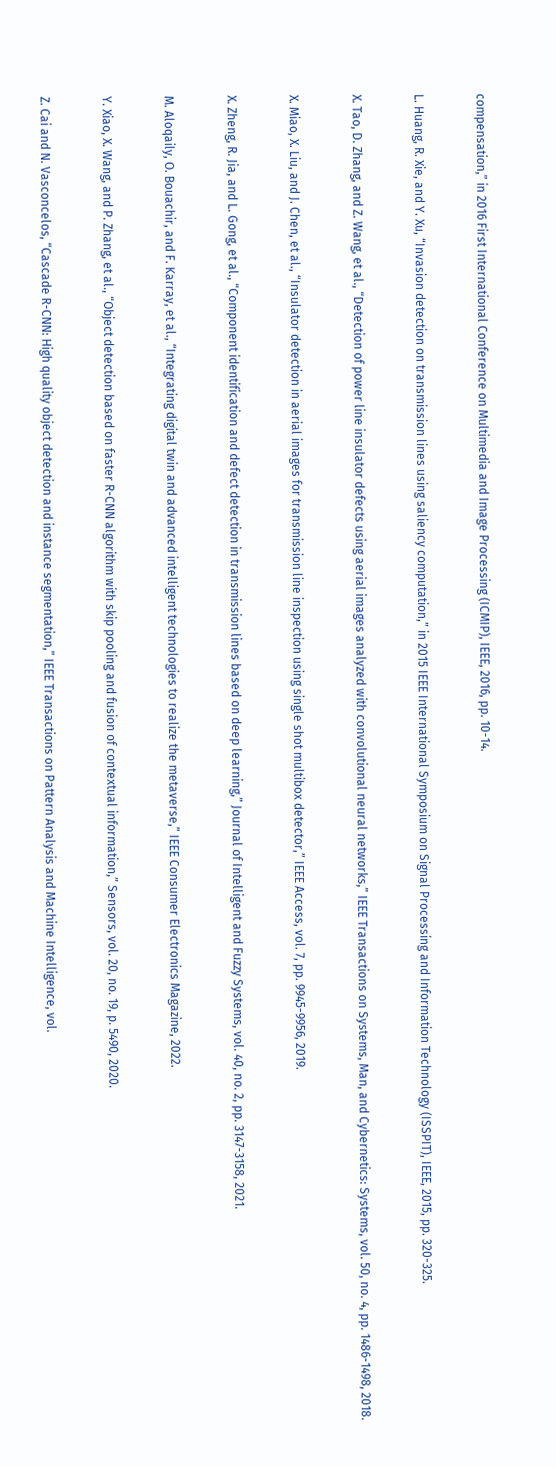compensation,” in 2016 First International Conference on Multimedia and Image Processing (ICMIP), IEEE, 2016, pp. 10-14.


L. Huang, R. Xie, and Y. Xu, “Invasion detection on transmission lines using saliency computation,” in 2015 IEEE International Symposium on Signal Processing and Information Technology (ISSPIT), IEEE, 2015, pp. 320-325.


X. Tao, D. Zhang, and Z. Wang, et al., “Detection of power line insulator defects using aerial images analyzed with convolutional neural networks,” IEEE Transactions on Systems, Man, and Cybernetics: Systems, vol. 50, no. 4, pp. 1486-1498, 2018.


X. Miao, X. Liu, and J. Chen, et al., “Insulator detection in aerial images for transmission line inspection using single shot multibox detector,” IEEE Access, vol. 7, pp. 9945-9956, 2019.


X. Zheng, R. Jia, and L. Gong, et al., “Component identification and defect detection in transmission lines based on deep learning,” Journal of Intelligent and Fuzzy Systems, vol. 40, no. 2, pp. 3147-3158, 2021.


M. Aloqaily, O. Bouachir, and F. Karray, et al., “Integrating digital twin and advanced intelligent technologies to realize the metaverse,” IEEE Consumer Electronics Magazine, 2022.


Y. Xiao, X. Wang, and P. Zhang, et al., “Object detection based on faster R-CNN algorithm with skip pooling and fusion of contextual information,” Sensors, vol. 20, no. 19, p. 5490, 2020.


Z. Cai and N. Vasconcelos, “Cascade R-CNN: High quality object detection and instance segmentation,” IEEE Transactions on Pattern Analysis and Machine Intelligence, vol.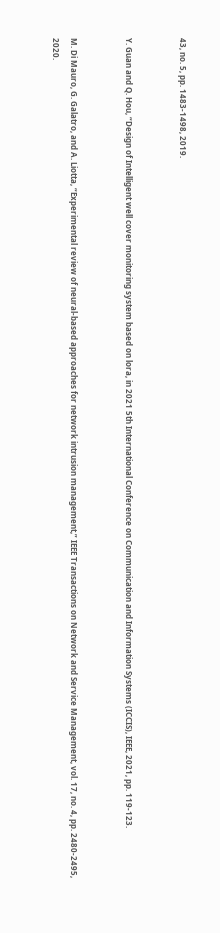43, no. 5, pp. 1483-1498, 2019.


Y. Guan and Q. Hou, “Design of Intelligent well cover monitoring system based on lora, in 2021 5th International Conference on Communication and Information Systems (ICCIS), IEEE, 2021, pp. 119-123.


M. Di Mauro, G. Galatro, and A. Liotta, “Experimental review of neural-based approaches for network intrusion management,” IEEE Transactions on Network and Service Management, vol. 17, no. 4, pp. 2480-2495, 2020.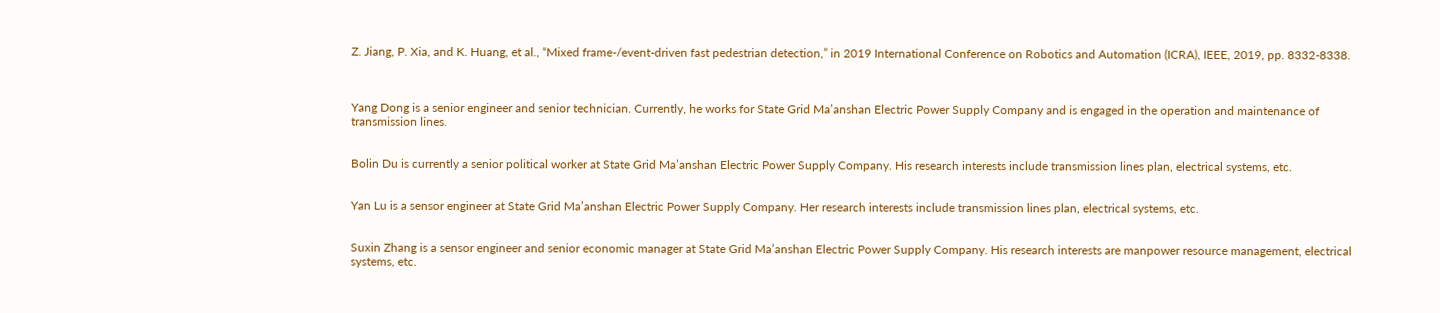Z. Jiang, P. Xia, and K. Huang, et al., “Mixed frame-/event-driven fast pedestrian detection,” in 2019 International Conference on Robotics and Automation (ICRA), IEEE, 2019, pp. 8332-8338.



Yang Dong is a senior engineer and senior technician. Currently, he works for State Grid Ma’anshan Electric Power Supply Company and is engaged in the operation and maintenance of transmission lines.


Bolin Du is currently a senior political worker at State Grid Ma’anshan Electric Power Supply Company. His research interests include transmission lines plan, electrical systems, etc.


Yan Lu is a sensor engineer at State Grid Ma’anshan Electric Power Supply Company. Her research interests include transmission lines plan, electrical systems, etc.


Suxin Zhang is a sensor engineer and senior economic manager at State Grid Ma’anshan Electric Power Supply Company. His research interests are manpower resource management, electrical systems, etc.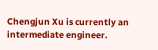Chengjun Xu is currently an intermediate engineer.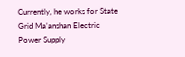Currently, he works for State Grid Ma’anshan Electric Power Supply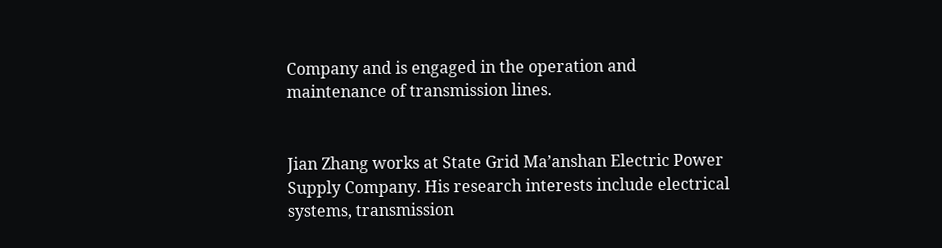Company and is engaged in the operation and maintenance of transmission lines.


Jian Zhang works at State Grid Ma’anshan Electric Power Supply Company. His research interests include electrical systems, transmission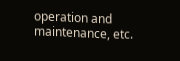operation and maintenance, etc.